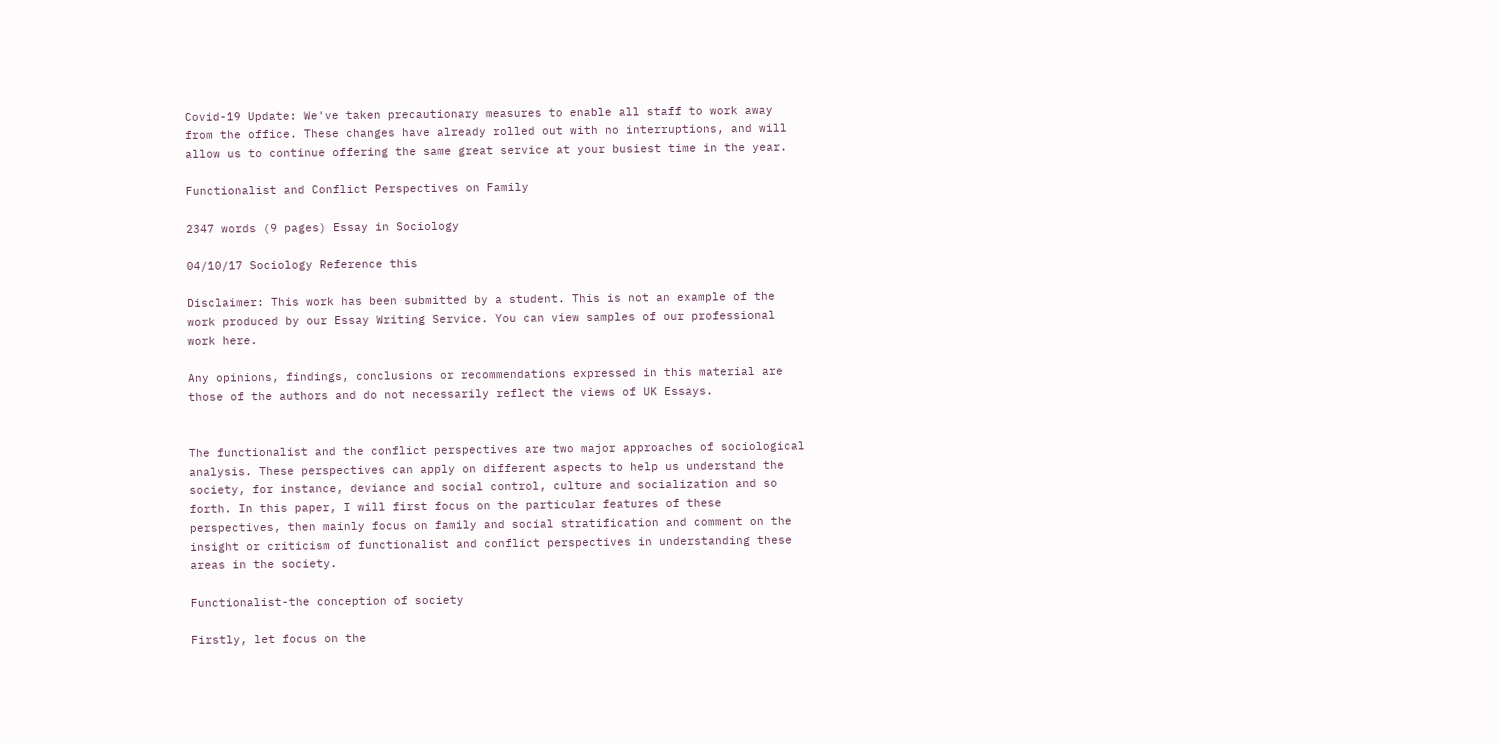Covid-19 Update: We've taken precautionary measures to enable all staff to work away from the office. These changes have already rolled out with no interruptions, and will allow us to continue offering the same great service at your busiest time in the year.

Functionalist and Conflict Perspectives on Family

2347 words (9 pages) Essay in Sociology

04/10/17 Sociology Reference this

Disclaimer: This work has been submitted by a student. This is not an example of the work produced by our Essay Writing Service. You can view samples of our professional work here.

Any opinions, findings, conclusions or recommendations expressed in this material are those of the authors and do not necessarily reflect the views of UK Essays.


The functionalist and the conflict perspectives are two major approaches of sociological analysis. These perspectives can apply on different aspects to help us understand the society, for instance, deviance and social control, culture and socialization and so forth. In this paper, I will first focus on the particular features of these perspectives, then mainly focus on family and social stratification and comment on the insight or criticism of functionalist and conflict perspectives in understanding these areas in the society.

Functionalist-the conception of society

Firstly, let focus on the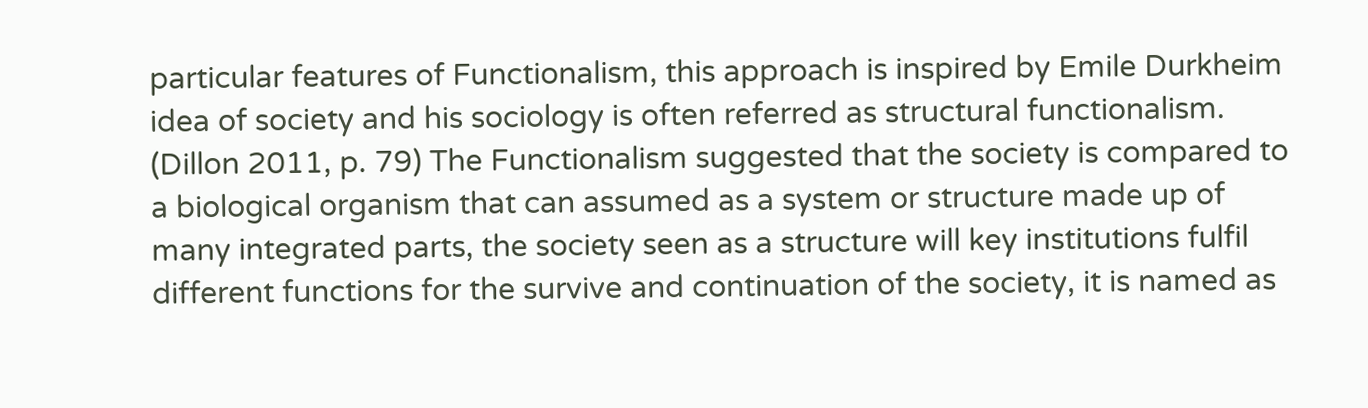particular features of Functionalism, this approach is inspired by Emile Durkheim idea of society and his sociology is often referred as structural functionalism. (Dillon 2011, p. 79) The Functionalism suggested that the society is compared to a biological organism that can assumed as a system or structure made up of many integrated parts, the society seen as a structure will key institutions fulfil different functions for the survive and continuation of the society, it is named as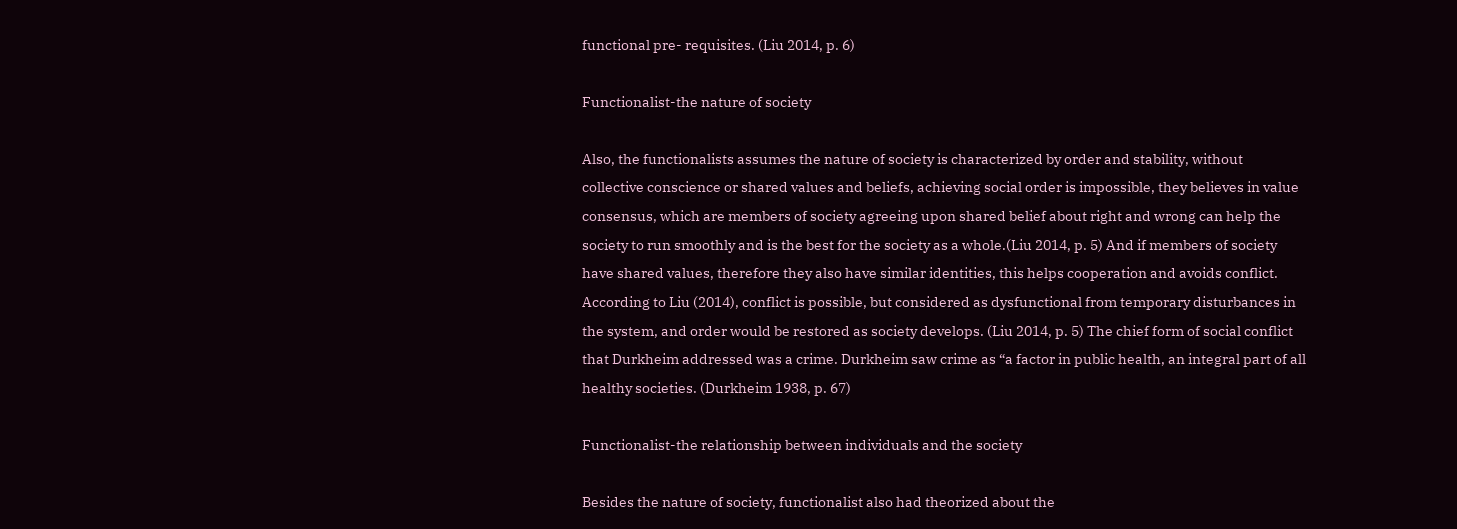functional pre- requisites. (Liu 2014, p. 6)

Functionalist-the nature of society

Also, the functionalists assumes the nature of society is characterized by order and stability, without collective conscience or shared values and beliefs, achieving social order is impossible, they believes in value consensus, which are members of society agreeing upon shared belief about right and wrong can help the society to run smoothly and is the best for the society as a whole.(Liu 2014, p. 5) And if members of society have shared values, therefore they also have similar identities, this helps cooperation and avoids conflict. According to Liu (2014), conflict is possible, but considered as dysfunctional from temporary disturbances in the system, and order would be restored as society develops. (Liu 2014, p. 5) The chief form of social conflict that Durkheim addressed was a crime. Durkheim saw crime as “a factor in public health, an integral part of all healthy societies. (Durkheim 1938, p. 67)

Functionalist-the relationship between individuals and the society

Besides the nature of society, functionalist also had theorized about the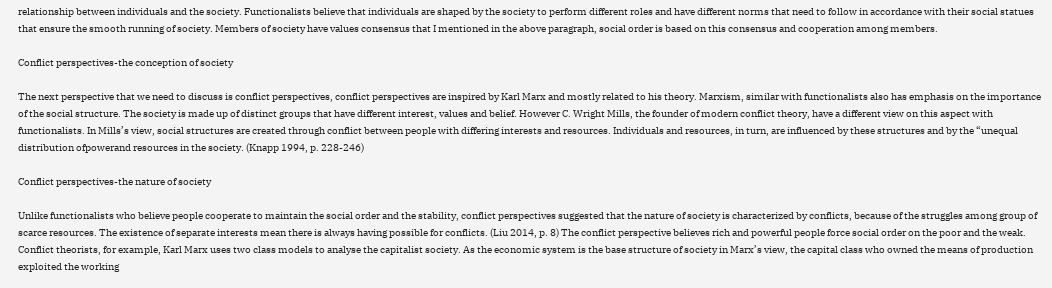relationship between individuals and the society. Functionalists believe that individuals are shaped by the society to perform different roles and have different norms that need to follow in accordance with their social statues that ensure the smooth running of society. Members of society have values consensus that I mentioned in the above paragraph, social order is based on this consensus and cooperation among members.

Conflict perspectives-the conception of society

The next perspective that we need to discuss is conflict perspectives, conflict perspectives are inspired by Karl Marx and mostly related to his theory. Marxism, similar with functionalists also has emphasis on the importance of the social structure. The society is made up of distinct groups that have different interest, values and belief. However C. Wright Mills, the founder of modern conflict theory, have a different view on this aspect with functionalists. In Mills’s view, social structures are created through conflict between people with differing interests and resources. Individuals and resources, in turn, are influenced by these structures and by the “unequal distribution ofpowerand resources in the society. (Knapp 1994, p. 228-246)

Conflict perspectives-the nature of society

Unlike functionalists who believe people cooperate to maintain the social order and the stability, conflict perspectives suggested that the nature of society is characterized by conflicts, because of the struggles among group of scarce resources. The existence of separate interests mean there is always having possible for conflicts. (Liu 2014, p. 8) The conflict perspective believes rich and powerful people force social order on the poor and the weak. Conflict theorists, for example, Karl Marx uses two class models to analyse the capitalist society. As the economic system is the base structure of society in Marx’s view, the capital class who owned the means of production exploited the working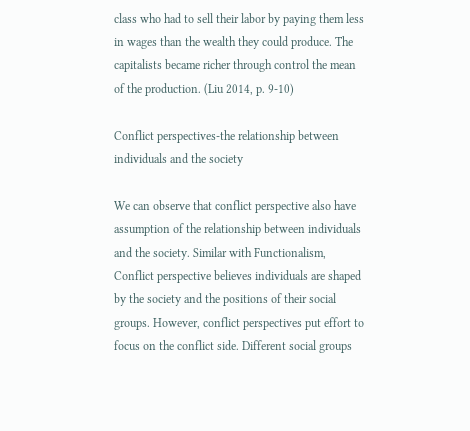class who had to sell their labor by paying them less in wages than the wealth they could produce. The capitalists became richer through control the mean of the production. (Liu 2014, p. 9-10)

Conflict perspectives-the relationship between individuals and the society

We can observe that conflict perspective also have assumption of the relationship between individuals and the society. Similar with Functionalism, Conflict perspective believes individuals are shaped by the society and the positions of their social groups. However, conflict perspectives put effort to focus on the conflict side. Different social groups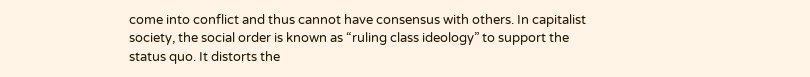come into conflict and thus cannot have consensus with others. In capitalist society, the social order is known as “ruling class ideology” to support the status quo. It distorts the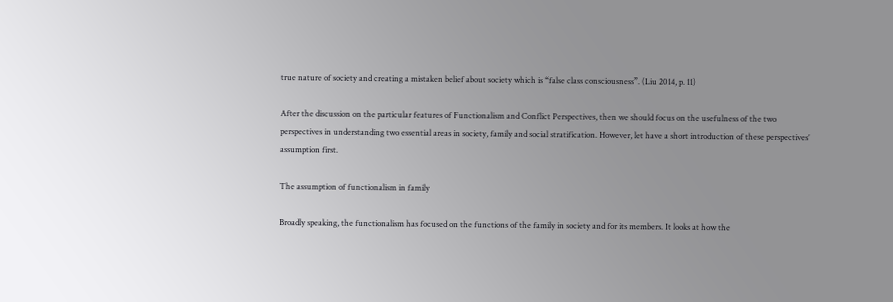true nature of society and creating a mistaken belief about society which is “false class consciousness”. (Liu 2014, p. 11)

After the discussion on the particular features of Functionalism and Conflict Perspectives, then we should focus on the usefulness of the two perspectives in understanding two essential areas in society, family and social stratification. However, let have a short introduction of these perspectives’ assumption first.

The assumption of functionalism in family

Broadly speaking, the functionalism has focused on the functions of the family in society and for its members. It looks at how the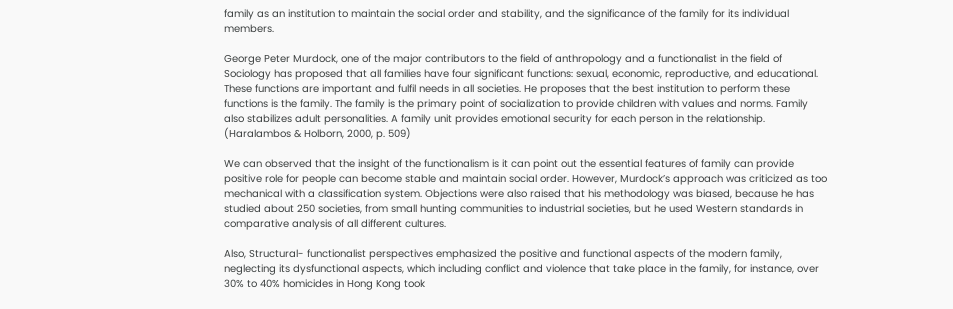family as an institution to maintain the social order and stability, and the significance of the family for its individual members.

George Peter Murdock, one of the major contributors to the field of anthropology and a functionalist in the field of Sociology has proposed that all families have four significant functions: sexual, economic, reproductive, and educational. These functions are important and fulfil needs in all societies. He proposes that the best institution to perform these functions is the family. The family is the primary point of socialization to provide children with values and norms. Family also stabilizes adult personalities. A family unit provides emotional security for each person in the relationship. (Haralambos & Holborn, 2000, p. 509)

We can observed that the insight of the functionalism is it can point out the essential features of family can provide positive role for people can become stable and maintain social order. However, Murdock’s approach was criticized as too mechanical with a classification system. Objections were also raised that his methodology was biased, because he has studied about 250 societies, from small hunting communities to industrial societies, but he used Western standards in comparative analysis of all different cultures.

Also, Structural- functionalist perspectives emphasized the positive and functional aspects of the modern family, neglecting its dysfunctional aspects, which including conflict and violence that take place in the family, for instance, over 30% to 40% homicides in Hong Kong took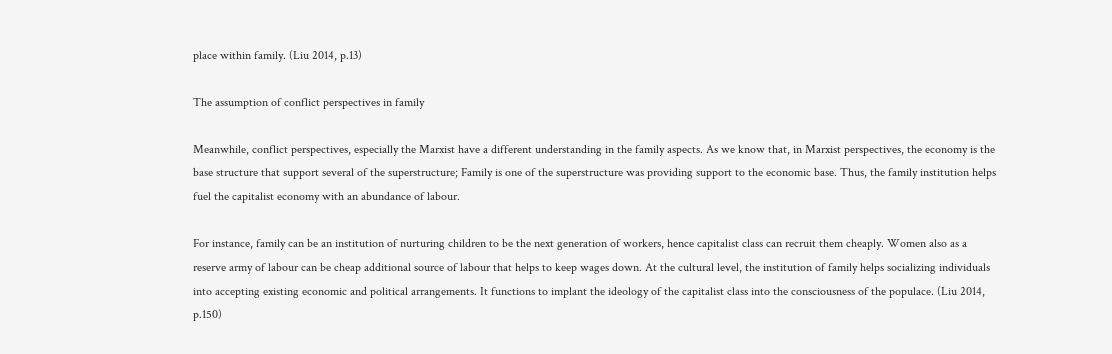place within family. (Liu 2014, p.13)

The assumption of conflict perspectives in family

Meanwhile, conflict perspectives, especially the Marxist have a different understanding in the family aspects. As we know that, in Marxist perspectives, the economy is the base structure that support several of the superstructure; Family is one of the superstructure was providing support to the economic base. Thus, the family institution helps fuel the capitalist economy with an abundance of labour.

For instance, family can be an institution of nurturing children to be the next generation of workers, hence capitalist class can recruit them cheaply. Women also as a reserve army of labour can be cheap additional source of labour that helps to keep wages down. At the cultural level, the institution of family helps socializing individuals into accepting existing economic and political arrangements. It functions to implant the ideology of the capitalist class into the consciousness of the populace. (Liu 2014, p.150)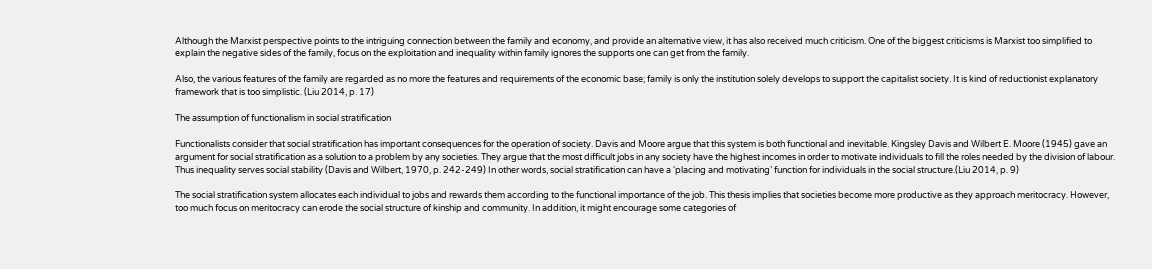Although the Marxist perspective points to the intriguing connection between the family and economy, and provide an alternative view, it has also received much criticism. One of the biggest criticisms is Marxist too simplified to explain the negative sides of the family, focus on the exploitation and inequality within family ignores the supports one can get from the family.

Also, the various features of the family are regarded as no more the features and requirements of the economic base; family is only the institution solely develops to support the capitalist society. It is kind of reductionist explanatory framework that is too simplistic. (Liu 2014, p. 17)

The assumption of functionalism in social stratification

Functionalists consider that social stratification has important consequences for the operation of society. Davis and Moore argue that this system is both functional and inevitable. Kingsley Davis and Wilbert E. Moore (1945) gave an argument for social stratification as a solution to a problem by any societies. They argue that the most difficult jobs in any society have the highest incomes in order to motivate individuals to fill the roles needed by the division of labour. Thus inequality serves social stability (Davis and Wilbert, 1970, p. 242-249) In other words, social stratification can have a ‘placing and motivating’ function for individuals in the social structure.(Liu 2014, p. 9)

The social stratification system allocates each individual to jobs and rewards them according to the functional importance of the job. This thesis implies that societies become more productive as they approach meritocracy. However, too much focus on meritocracy can erode the social structure of kinship and community. In addition, it might encourage some categories of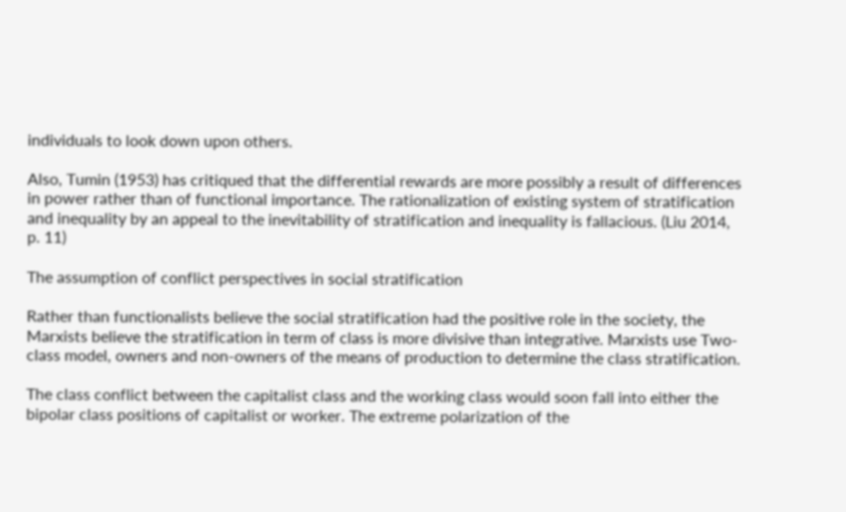individuals to look down upon others.

Also, Tumin (1953) has critiqued that the differential rewards are more possibly a result of differences in power rather than of functional importance. The rationalization of existing system of stratification and inequality by an appeal to the inevitability of stratification and inequality is fallacious. (Liu 2014, p. 11)

The assumption of conflict perspectives in social stratification

Rather than functionalists believe the social stratification had the positive role in the society, the Marxists believe the stratification in term of class is more divisive than integrative. Marxists use Two-class model, owners and non-owners of the means of production to determine the class stratification.

The class conflict between the capitalist class and the working class would soon fall into either the bipolar class positions of capitalist or worker. The extreme polarization of the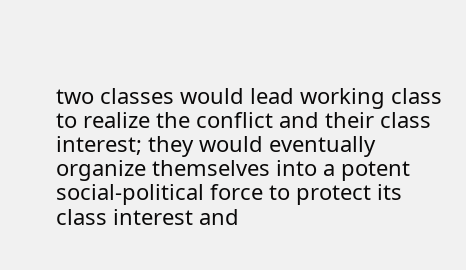two classes would lead working class to realize the conflict and their class interest; they would eventually organize themselves into a potent social-political force to protect its class interest and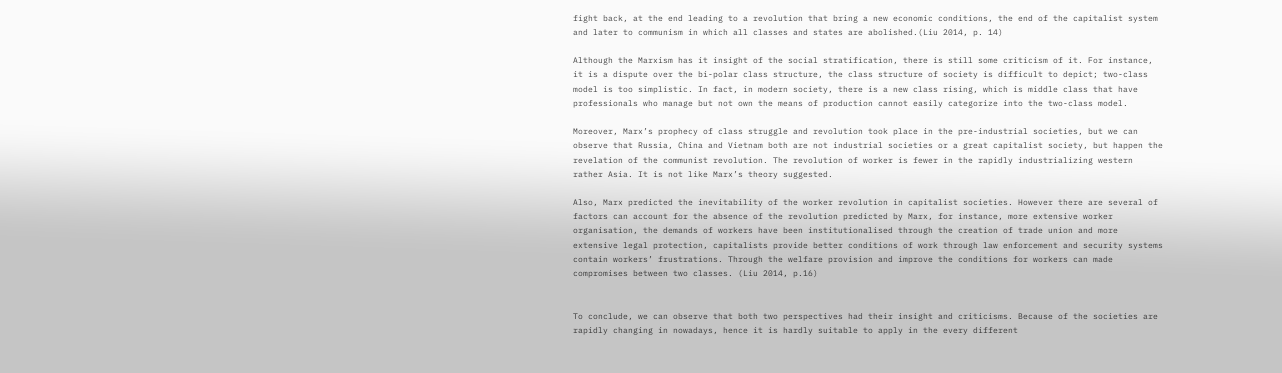fight back, at the end leading to a revolution that bring a new economic conditions, the end of the capitalist system and later to communism in which all classes and states are abolished.(Liu 2014, p. 14)

Although the Marxism has it insight of the social stratification, there is still some criticism of it. For instance, it is a dispute over the bi-polar class structure, the class structure of society is difficult to depict; two-class model is too simplistic. In fact, in modern society, there is a new class rising, which is middle class that have professionals who manage but not own the means of production cannot easily categorize into the two-class model.

Moreover, Marx’s prophecy of class struggle and revolution took place in the pre-industrial societies, but we can observe that Russia, China and Vietnam both are not industrial societies or a great capitalist society, but happen the revelation of the communist revolution. The revolution of worker is fewer in the rapidly industrializing western rather Asia. It is not like Marx’s theory suggested.

Also, Marx predicted the inevitability of the worker revolution in capitalist societies. However there are several of factors can account for the absence of the revolution predicted by Marx, for instance, more extensive worker organisation, the demands of workers have been institutionalised through the creation of trade union and more extensive legal protection, capitalists provide better conditions of work through law enforcement and security systems contain workers’ frustrations. Through the welfare provision and improve the conditions for workers can made compromises between two classes. (Liu 2014, p.16)


To conclude, we can observe that both two perspectives had their insight and criticisms. Because of the societies are rapidly changing in nowadays, hence it is hardly suitable to apply in the every different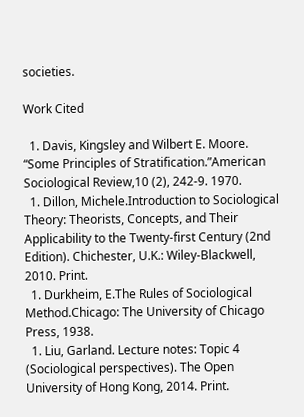societies.

Work Cited

  1. Davis, Kingsley and Wilbert E. Moore. “Some Principles of Stratification.”American Sociological Review,10 (2), 242-9. 1970.
  1. Dillon, Michele.Introduction to Sociological Theory: Theorists, Concepts, and Their Applicability to the Twenty-first Century (2nd Edition). Chichester, U.K.: Wiley-Blackwell, 2010. Print.
  1. Durkheim, E.The Rules of Sociological Method.Chicago: The University of Chicago Press, 1938.
  1. Liu, Garland. Lecture notes: Topic 4 (Sociological perspectives). The Open University of Hong Kong, 2014. Print.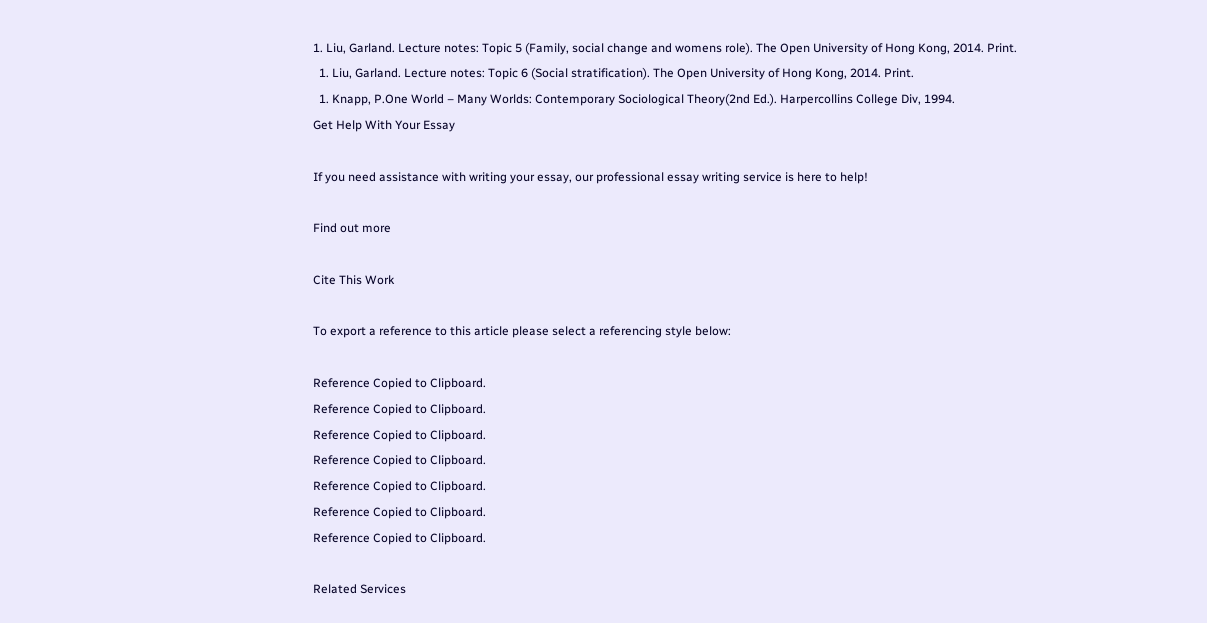1. Liu, Garland. Lecture notes: Topic 5 (Family, social change and womens role). The Open University of Hong Kong, 2014. Print.
  1. Liu, Garland. Lecture notes: Topic 6 (Social stratification). The Open University of Hong Kong, 2014. Print.
  1. Knapp, P.One World – Many Worlds: Contemporary Sociological Theory(2nd Ed.). Harpercollins College Div, 1994.
Get Help With Your Essay

If you need assistance with writing your essay, our professional essay writing service is here to help!

Find out more

Cite This Work

To export a reference to this article please select a referencing style below:

Reference Copied to Clipboard.
Reference Copied to Clipboard.
Reference Copied to Clipboard.
Reference Copied to Clipboard.
Reference Copied to Clipboard.
Reference Copied to Clipboard.
Reference Copied to Clipboard.

Related Services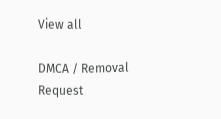View all

DMCA / Removal Request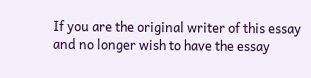If you are the original writer of this essay and no longer wish to have the essay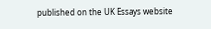published on the UK Essays website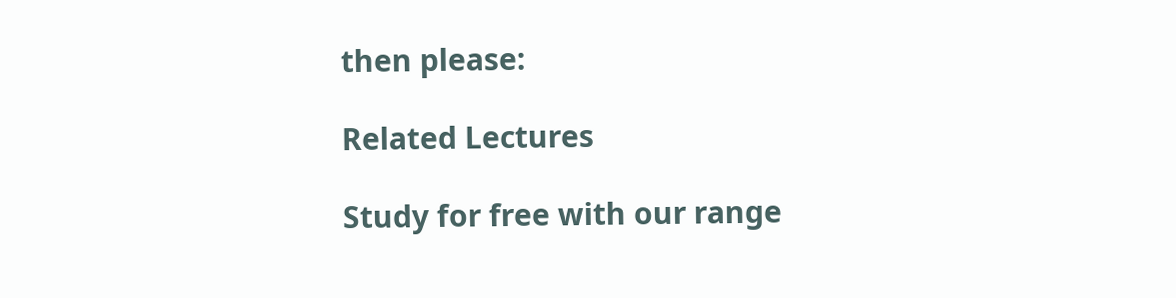then please:

Related Lectures

Study for free with our range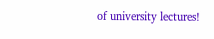of university lectures!